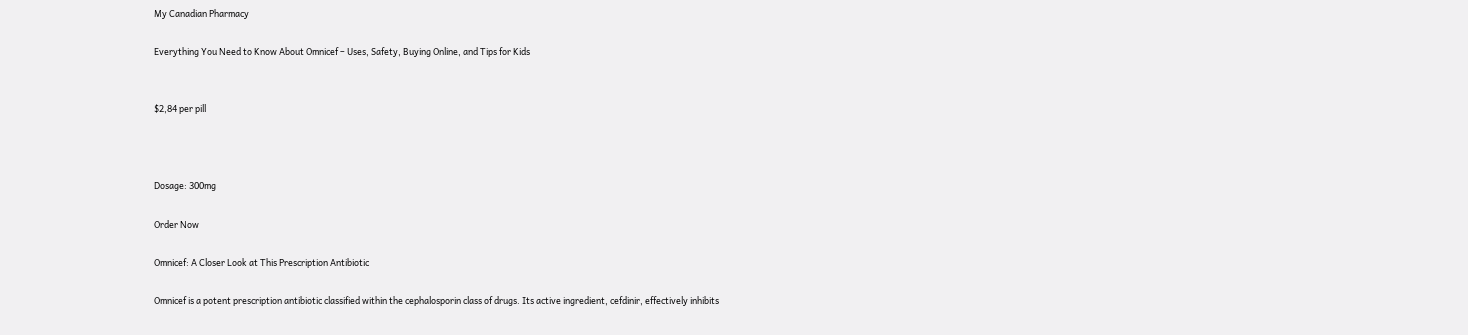My Canadian Pharmacy

Everything You Need to Know About Omnicef – Uses, Safety, Buying Online, and Tips for Kids


$2,84 per pill



Dosage: 300mg

Order Now

Omnicef: A Closer Look at This Prescription Antibiotic

Omnicef is a potent prescription antibiotic classified within the cephalosporin class of drugs. Its active ingredient, cefdinir, effectively inhibits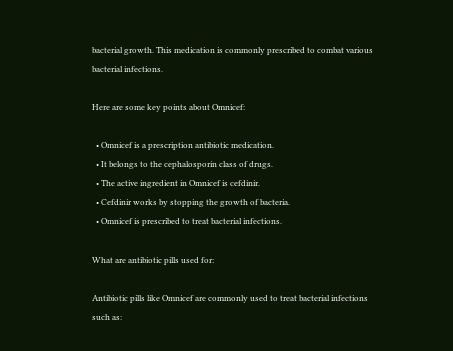bacterial growth. This medication is commonly prescribed to combat various bacterial infections.

Here are some key points about Omnicef:

  • Omnicef is a prescription antibiotic medication.
  • It belongs to the cephalosporin class of drugs.
  • The active ingredient in Omnicef is cefdinir.
  • Cefdinir works by stopping the growth of bacteria.
  • Omnicef is prescribed to treat bacterial infections.

What are antibiotic pills used for:

Antibiotic pills like Omnicef are commonly used to treat bacterial infections such as: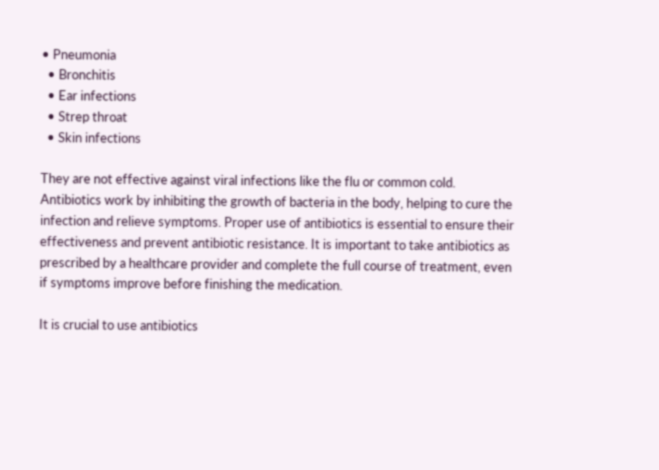• Pneumonia
  • Bronchitis
  • Ear infections
  • Strep throat
  • Skin infections

They are not effective against viral infections like the flu or common cold. Antibiotics work by inhibiting the growth of bacteria in the body, helping to cure the infection and relieve symptoms. Proper use of antibiotics is essential to ensure their effectiveness and prevent antibiotic resistance. It is important to take antibiotics as prescribed by a healthcare provider and complete the full course of treatment, even if symptoms improve before finishing the medication.

It is crucial to use antibiotics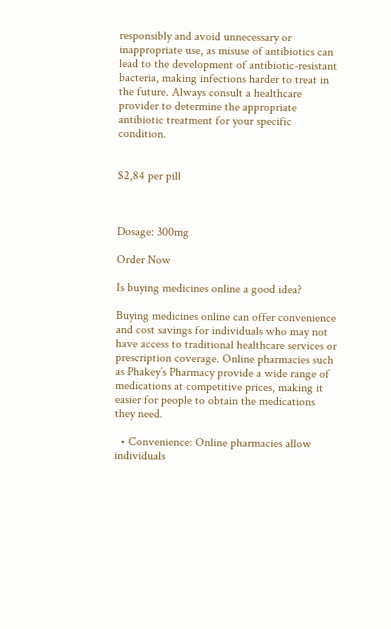responsibly and avoid unnecessary or inappropriate use, as misuse of antibiotics can lead to the development of antibiotic-resistant bacteria, making infections harder to treat in the future. Always consult a healthcare provider to determine the appropriate antibiotic treatment for your specific condition.


$2,84 per pill



Dosage: 300mg

Order Now

Is buying medicines online a good idea?

Buying medicines online can offer convenience and cost savings for individuals who may not have access to traditional healthcare services or prescription coverage. Online pharmacies such as Phakey’s Pharmacy provide a wide range of medications at competitive prices, making it easier for people to obtain the medications they need.

  • Convenience: Online pharmacies allow individuals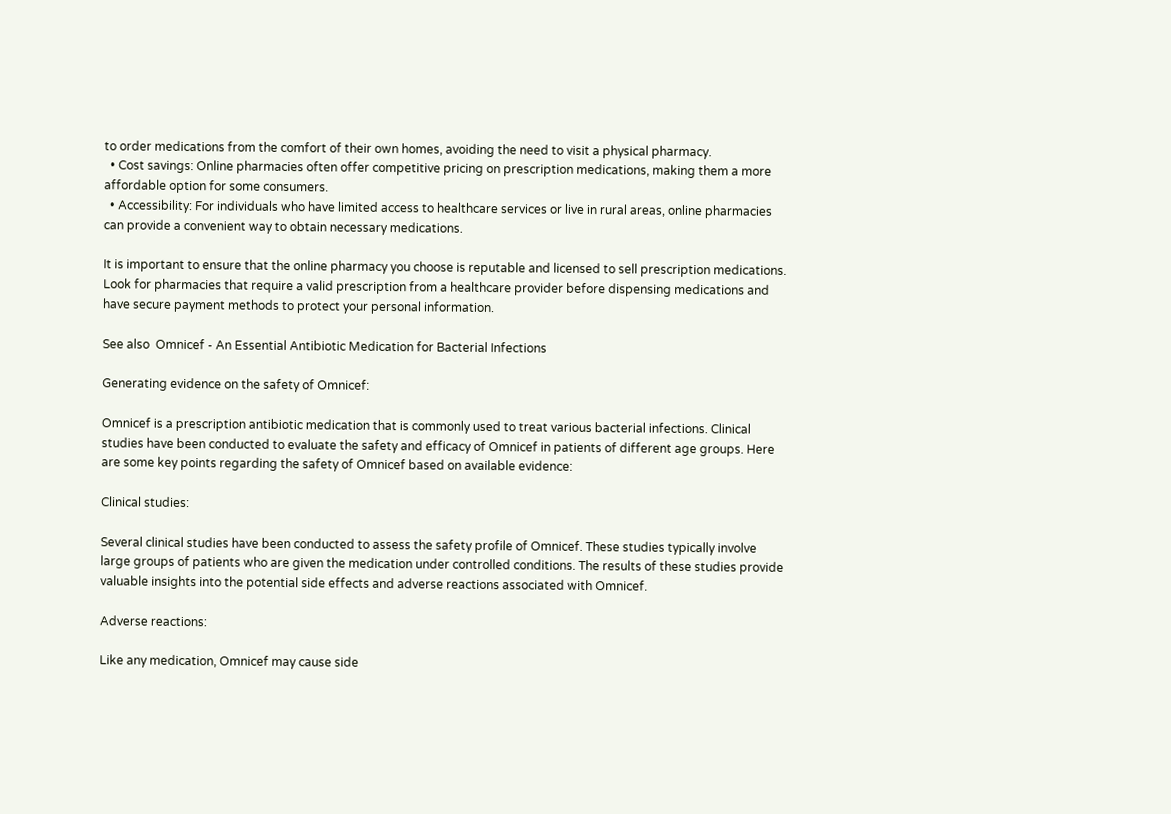to order medications from the comfort of their own homes, avoiding the need to visit a physical pharmacy.
  • Cost savings: Online pharmacies often offer competitive pricing on prescription medications, making them a more affordable option for some consumers.
  • Accessibility: For individuals who have limited access to healthcare services or live in rural areas, online pharmacies can provide a convenient way to obtain necessary medications.

It is important to ensure that the online pharmacy you choose is reputable and licensed to sell prescription medications. Look for pharmacies that require a valid prescription from a healthcare provider before dispensing medications and have secure payment methods to protect your personal information.

See also  Omnicef - An Essential Antibiotic Medication for Bacterial Infections

Generating evidence on the safety of Omnicef:

Omnicef is a prescription antibiotic medication that is commonly used to treat various bacterial infections. Clinical studies have been conducted to evaluate the safety and efficacy of Omnicef in patients of different age groups. Here are some key points regarding the safety of Omnicef based on available evidence:

Clinical studies:

Several clinical studies have been conducted to assess the safety profile of Omnicef. These studies typically involve large groups of patients who are given the medication under controlled conditions. The results of these studies provide valuable insights into the potential side effects and adverse reactions associated with Omnicef.

Adverse reactions:

Like any medication, Omnicef may cause side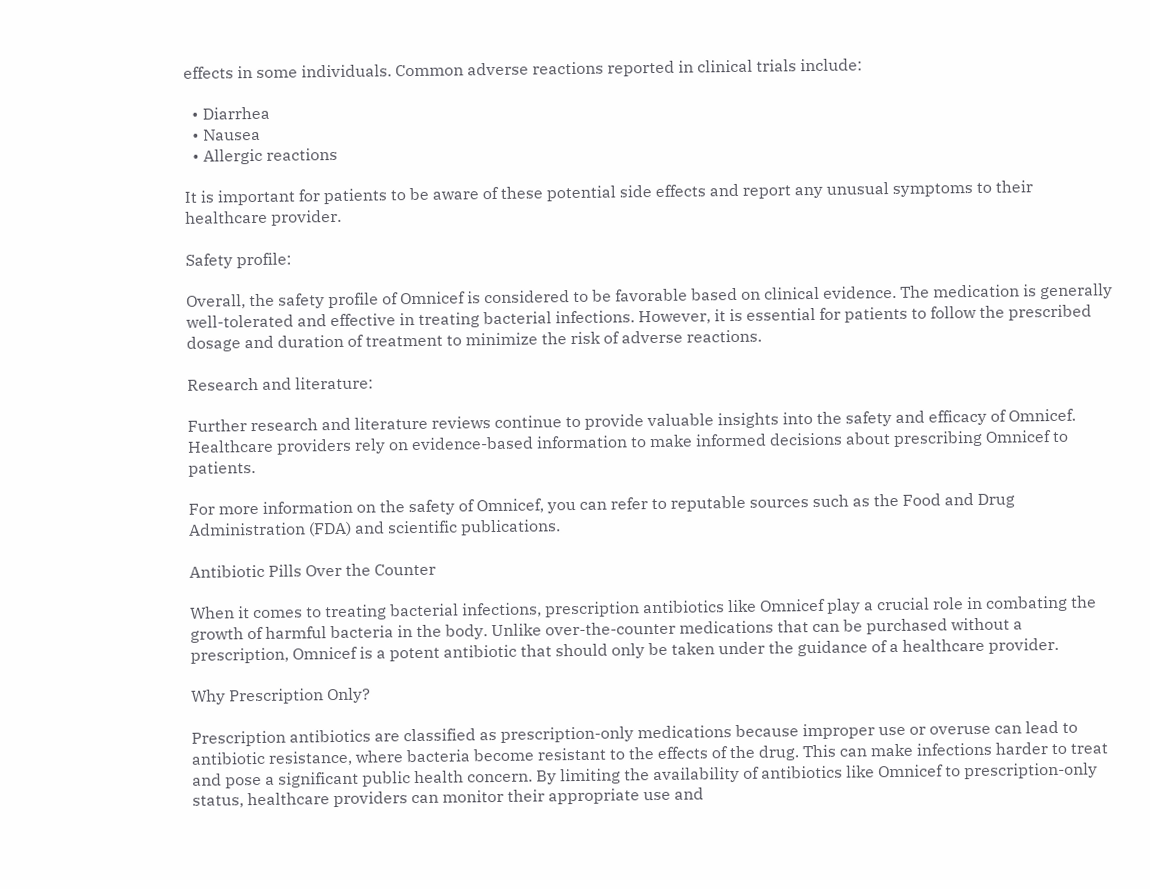effects in some individuals. Common adverse reactions reported in clinical trials include:

  • Diarrhea
  • Nausea
  • Allergic reactions

It is important for patients to be aware of these potential side effects and report any unusual symptoms to their healthcare provider.

Safety profile:

Overall, the safety profile of Omnicef is considered to be favorable based on clinical evidence. The medication is generally well-tolerated and effective in treating bacterial infections. However, it is essential for patients to follow the prescribed dosage and duration of treatment to minimize the risk of adverse reactions.

Research and literature:

Further research and literature reviews continue to provide valuable insights into the safety and efficacy of Omnicef. Healthcare providers rely on evidence-based information to make informed decisions about prescribing Omnicef to patients.

For more information on the safety of Omnicef, you can refer to reputable sources such as the Food and Drug Administration (FDA) and scientific publications.

Antibiotic Pills Over the Counter

When it comes to treating bacterial infections, prescription antibiotics like Omnicef play a crucial role in combating the growth of harmful bacteria in the body. Unlike over-the-counter medications that can be purchased without a prescription, Omnicef is a potent antibiotic that should only be taken under the guidance of a healthcare provider.

Why Prescription Only?

Prescription antibiotics are classified as prescription-only medications because improper use or overuse can lead to antibiotic resistance, where bacteria become resistant to the effects of the drug. This can make infections harder to treat and pose a significant public health concern. By limiting the availability of antibiotics like Omnicef to prescription-only status, healthcare providers can monitor their appropriate use and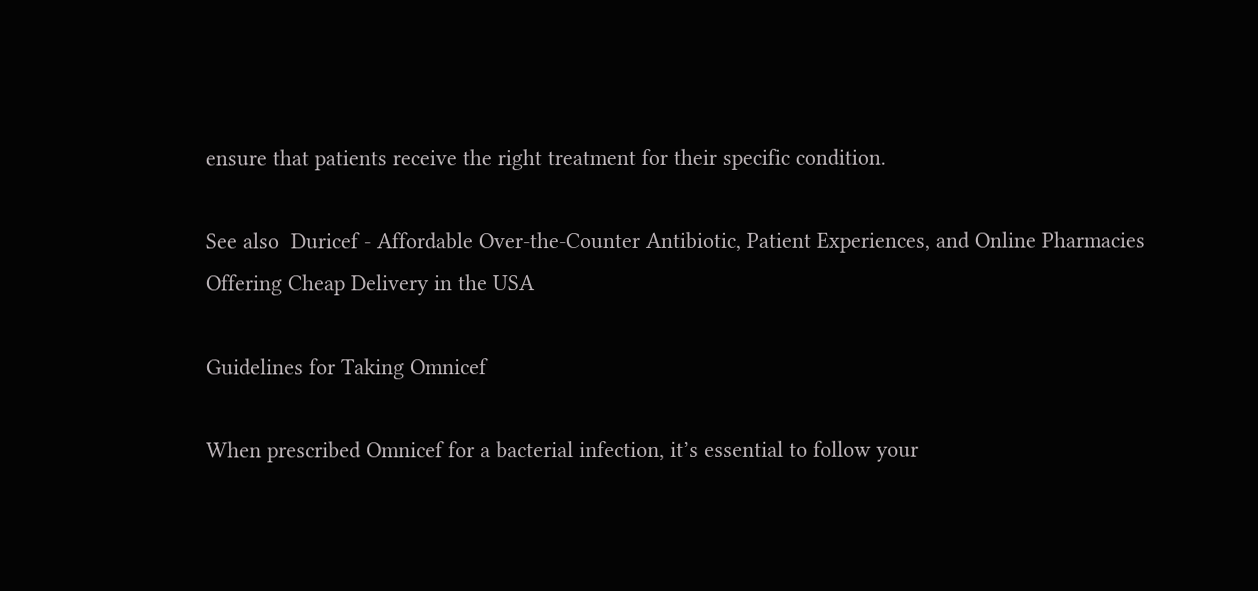ensure that patients receive the right treatment for their specific condition.

See also  Duricef - Affordable Over-the-Counter Antibiotic, Patient Experiences, and Online Pharmacies Offering Cheap Delivery in the USA

Guidelines for Taking Omnicef

When prescribed Omnicef for a bacterial infection, it’s essential to follow your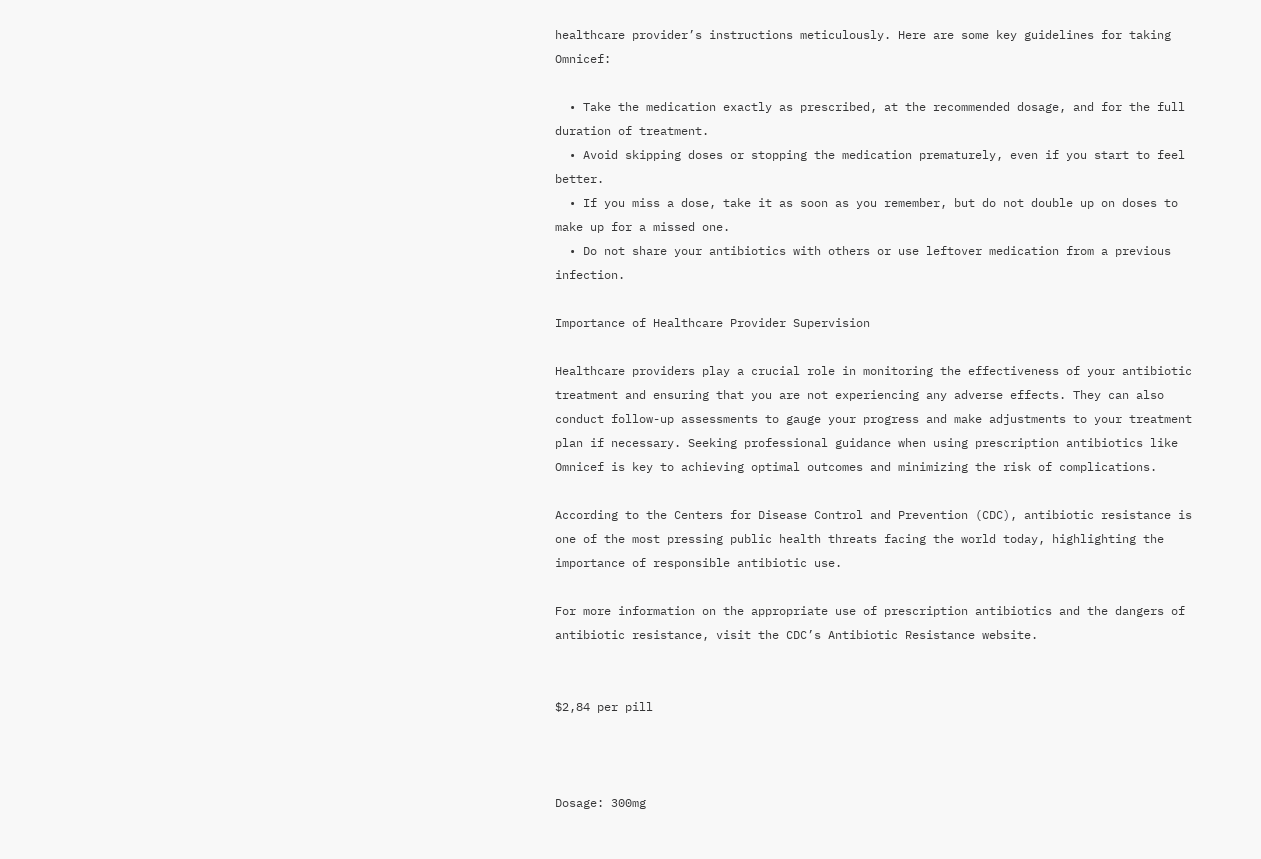healthcare provider’s instructions meticulously. Here are some key guidelines for taking Omnicef:

  • Take the medication exactly as prescribed, at the recommended dosage, and for the full duration of treatment.
  • Avoid skipping doses or stopping the medication prematurely, even if you start to feel better.
  • If you miss a dose, take it as soon as you remember, but do not double up on doses to make up for a missed one.
  • Do not share your antibiotics with others or use leftover medication from a previous infection.

Importance of Healthcare Provider Supervision

Healthcare providers play a crucial role in monitoring the effectiveness of your antibiotic treatment and ensuring that you are not experiencing any adverse effects. They can also conduct follow-up assessments to gauge your progress and make adjustments to your treatment plan if necessary. Seeking professional guidance when using prescription antibiotics like Omnicef is key to achieving optimal outcomes and minimizing the risk of complications.

According to the Centers for Disease Control and Prevention (CDC), antibiotic resistance is one of the most pressing public health threats facing the world today, highlighting the importance of responsible antibiotic use.

For more information on the appropriate use of prescription antibiotics and the dangers of antibiotic resistance, visit the CDC’s Antibiotic Resistance website.


$2,84 per pill



Dosage: 300mg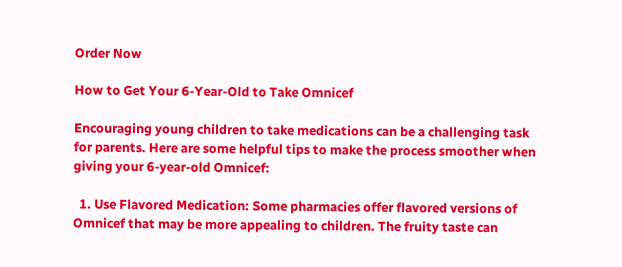Order Now

How to Get Your 6-Year-Old to Take Omnicef

Encouraging young children to take medications can be a challenging task for parents. Here are some helpful tips to make the process smoother when giving your 6-year-old Omnicef:

  1. Use Flavored Medication: Some pharmacies offer flavored versions of Omnicef that may be more appealing to children. The fruity taste can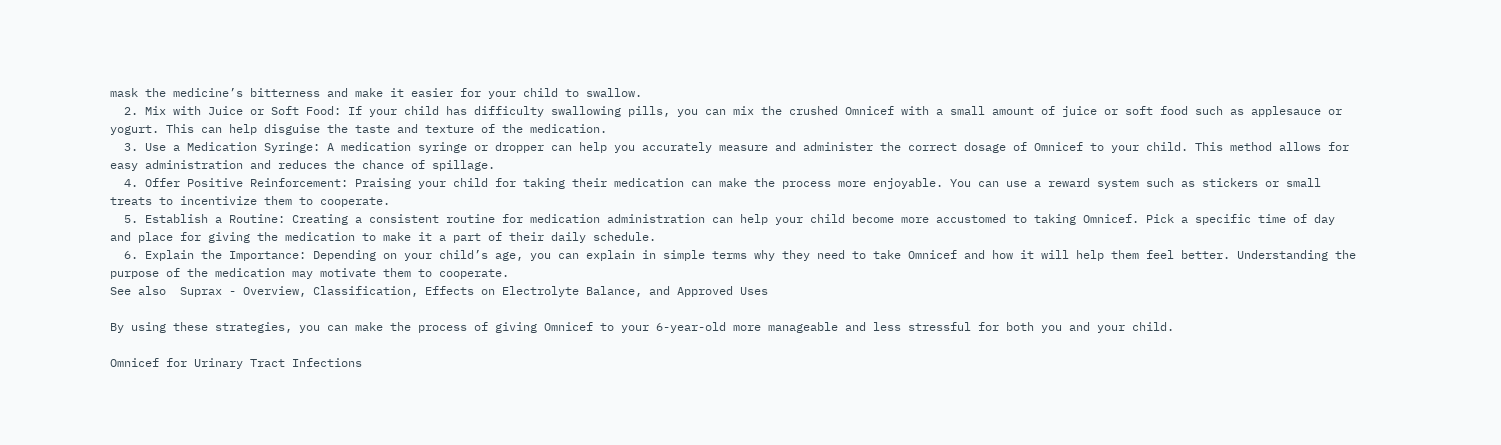mask the medicine’s bitterness and make it easier for your child to swallow.
  2. Mix with Juice or Soft Food: If your child has difficulty swallowing pills, you can mix the crushed Omnicef with a small amount of juice or soft food such as applesauce or yogurt. This can help disguise the taste and texture of the medication.
  3. Use a Medication Syringe: A medication syringe or dropper can help you accurately measure and administer the correct dosage of Omnicef to your child. This method allows for easy administration and reduces the chance of spillage.
  4. Offer Positive Reinforcement: Praising your child for taking their medication can make the process more enjoyable. You can use a reward system such as stickers or small treats to incentivize them to cooperate.
  5. Establish a Routine: Creating a consistent routine for medication administration can help your child become more accustomed to taking Omnicef. Pick a specific time of day and place for giving the medication to make it a part of their daily schedule.
  6. Explain the Importance: Depending on your child’s age, you can explain in simple terms why they need to take Omnicef and how it will help them feel better. Understanding the purpose of the medication may motivate them to cooperate.
See also  Suprax - Overview, Classification, Effects on Electrolyte Balance, and Approved Uses

By using these strategies, you can make the process of giving Omnicef to your 6-year-old more manageable and less stressful for both you and your child.

Omnicef for Urinary Tract Infections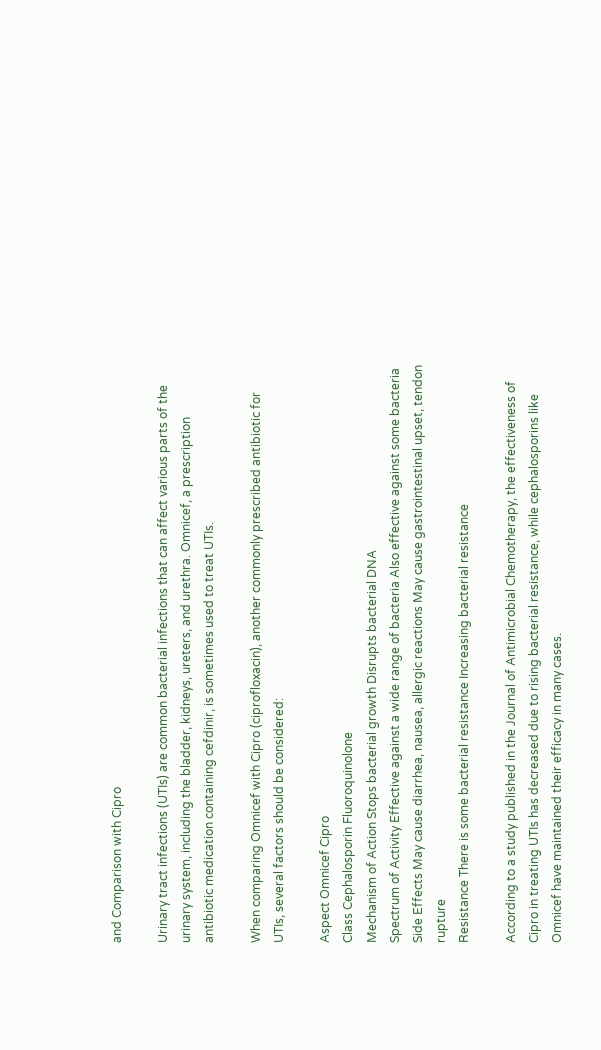and Comparison with Cipro

Urinary tract infections (UTIs) are common bacterial infections that can affect various parts of the urinary system, including the bladder, kidneys, ureters, and urethra. Omnicef, a prescription antibiotic medication containing cefdinir, is sometimes used to treat UTIs.

When comparing Omnicef with Cipro (ciprofloxacin), another commonly prescribed antibiotic for UTIs, several factors should be considered:

Aspect Omnicef Cipro
Class Cephalosporin Fluoroquinolone
Mechanism of Action Stops bacterial growth Disrupts bacterial DNA
Spectrum of Activity Effective against a wide range of bacteria Also effective against some bacteria
Side Effects May cause diarrhea, nausea, allergic reactions May cause gastrointestinal upset, tendon rupture
Resistance There is some bacterial resistance Increasing bacterial resistance

According to a study published in the Journal of Antimicrobial Chemotherapy, the effectiveness of Cipro in treating UTIs has decreased due to rising bacterial resistance, while cephalosporins like Omnicef have maintained their efficacy in many cases.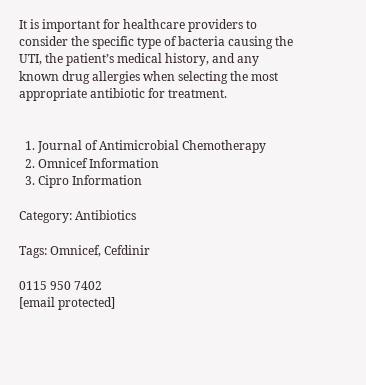It is important for healthcare providers to consider the specific type of bacteria causing the UTI, the patient’s medical history, and any known drug allergies when selecting the most appropriate antibiotic for treatment.


  1. Journal of Antimicrobial Chemotherapy
  2. Omnicef Information
  3. Cipro Information

Category: Antibiotics

Tags: Omnicef, Cefdinir

0115 950 7402
[email protected]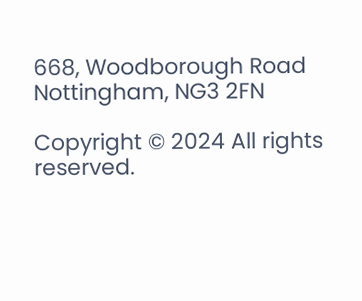668, Woodborough Road
Nottingham, NG3 2FN

Copyright © 2024 All rights reserved.